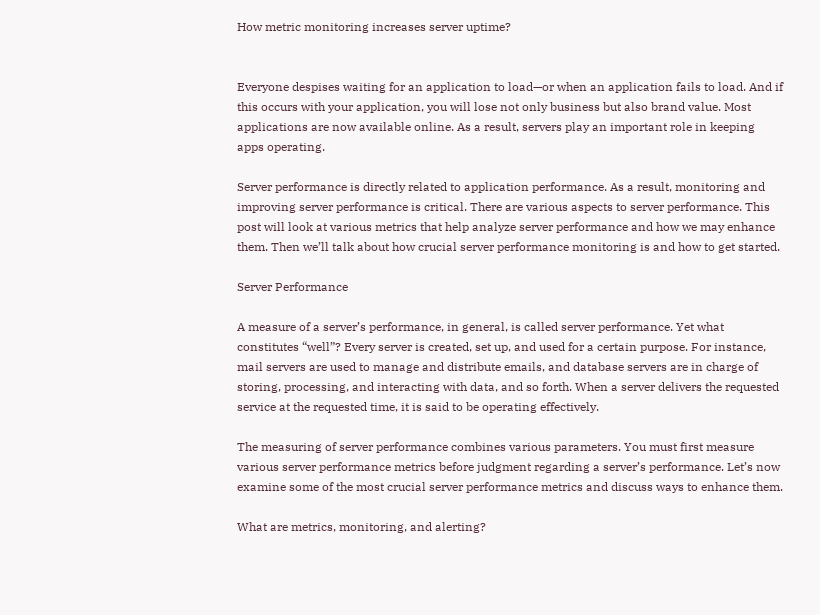How metric monitoring increases server uptime?


Everyone despises waiting for an application to load—or when an application fails to load. And if this occurs with your application, you will lose not only business but also brand value. Most applications are now available online. As a result, servers play an important role in keeping apps operating.

Server performance is directly related to application performance. As a result, monitoring and improving server performance is critical. There are various aspects to server performance. This post will look at various metrics that help analyze server performance and how we may enhance them. Then we’ll talk about how crucial server performance monitoring is and how to get started.

Server Performance

A measure of a server’s performance, in general, is called server performance. Yet what constitutes “well”? Every server is created, set up, and used for a certain purpose. For instance, mail servers are used to manage and distribute emails, and database servers are in charge of storing, processing, and interacting with data, and so forth. When a server delivers the requested service at the requested time, it is said to be operating effectively.

The measuring of server performance combines various parameters. You must first measure various server performance metrics before judgment regarding a server’s performance. Let’s now examine some of the most crucial server performance metrics and discuss ways to enhance them.

What are metrics, monitoring, and alerting?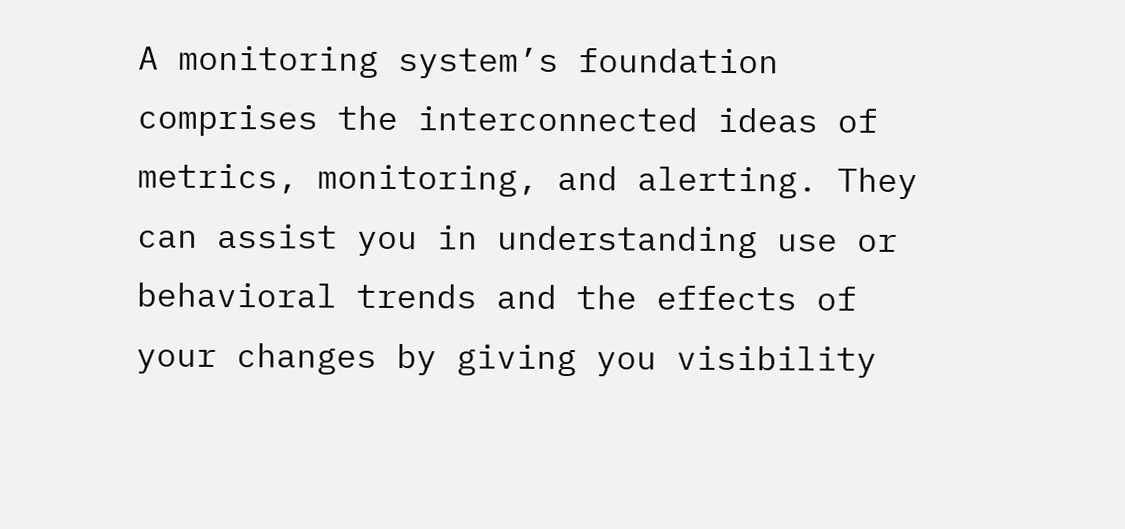A monitoring system’s foundation comprises the interconnected ideas of metrics, monitoring, and alerting. They can assist you in understanding use or behavioral trends and the effects of your changes by giving you visibility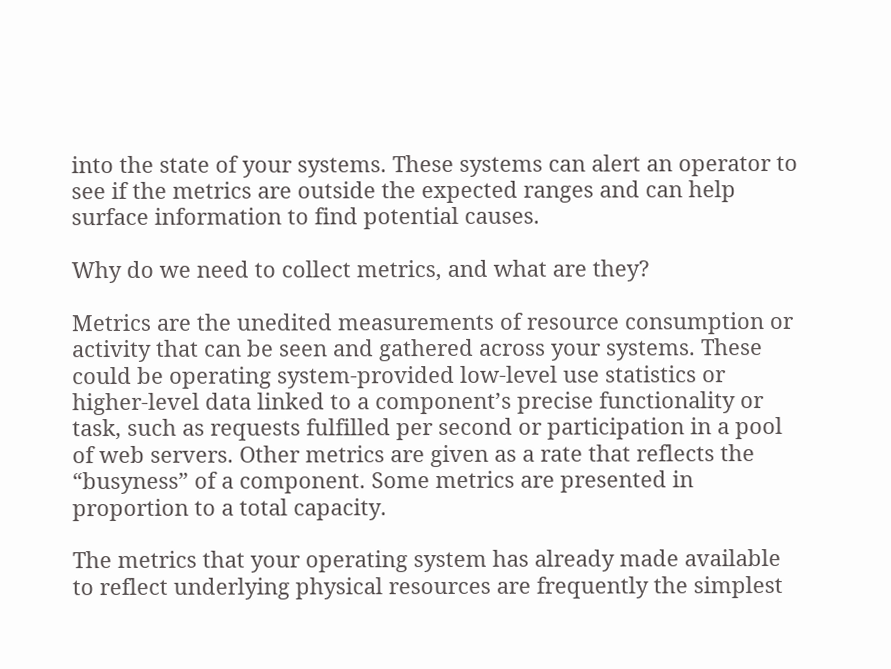into the state of your systems. These systems can alert an operator to see if the metrics are outside the expected ranges and can help surface information to find potential causes.

Why do we need to collect metrics, and what are they?

Metrics are the unedited measurements of resource consumption or activity that can be seen and gathered across your systems. These could be operating system-provided low-level use statistics or higher-level data linked to a component’s precise functionality or task, such as requests fulfilled per second or participation in a pool of web servers. Other metrics are given as a rate that reflects the “busyness” of a component. Some metrics are presented in proportion to a total capacity.

The metrics that your operating system has already made available to reflect underlying physical resources are frequently the simplest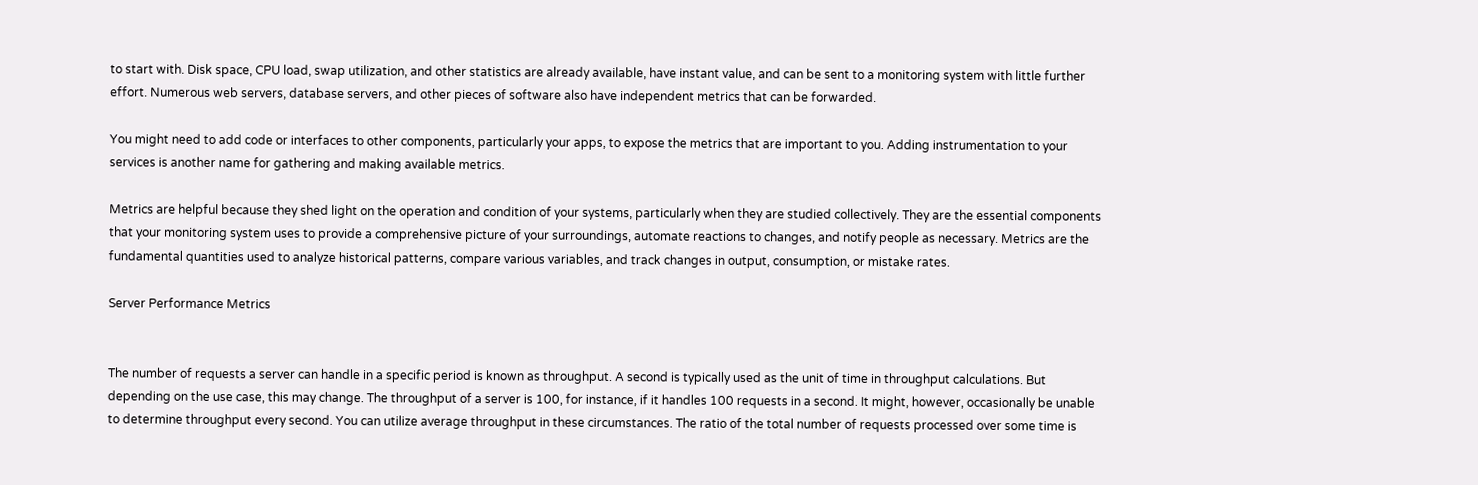to start with. Disk space, CPU load, swap utilization, and other statistics are already available, have instant value, and can be sent to a monitoring system with little further effort. Numerous web servers, database servers, and other pieces of software also have independent metrics that can be forwarded.

You might need to add code or interfaces to other components, particularly your apps, to expose the metrics that are important to you. Adding instrumentation to your services is another name for gathering and making available metrics.

Metrics are helpful because they shed light on the operation and condition of your systems, particularly when they are studied collectively. They are the essential components that your monitoring system uses to provide a comprehensive picture of your surroundings, automate reactions to changes, and notify people as necessary. Metrics are the fundamental quantities used to analyze historical patterns, compare various variables, and track changes in output, consumption, or mistake rates.

Server Performance Metrics


The number of requests a server can handle in a specific period is known as throughput. A second is typically used as the unit of time in throughput calculations. But depending on the use case, this may change. The throughput of a server is 100, for instance, if it handles 100 requests in a second. It might, however, occasionally be unable to determine throughput every second. You can utilize average throughput in these circumstances. The ratio of the total number of requests processed over some time is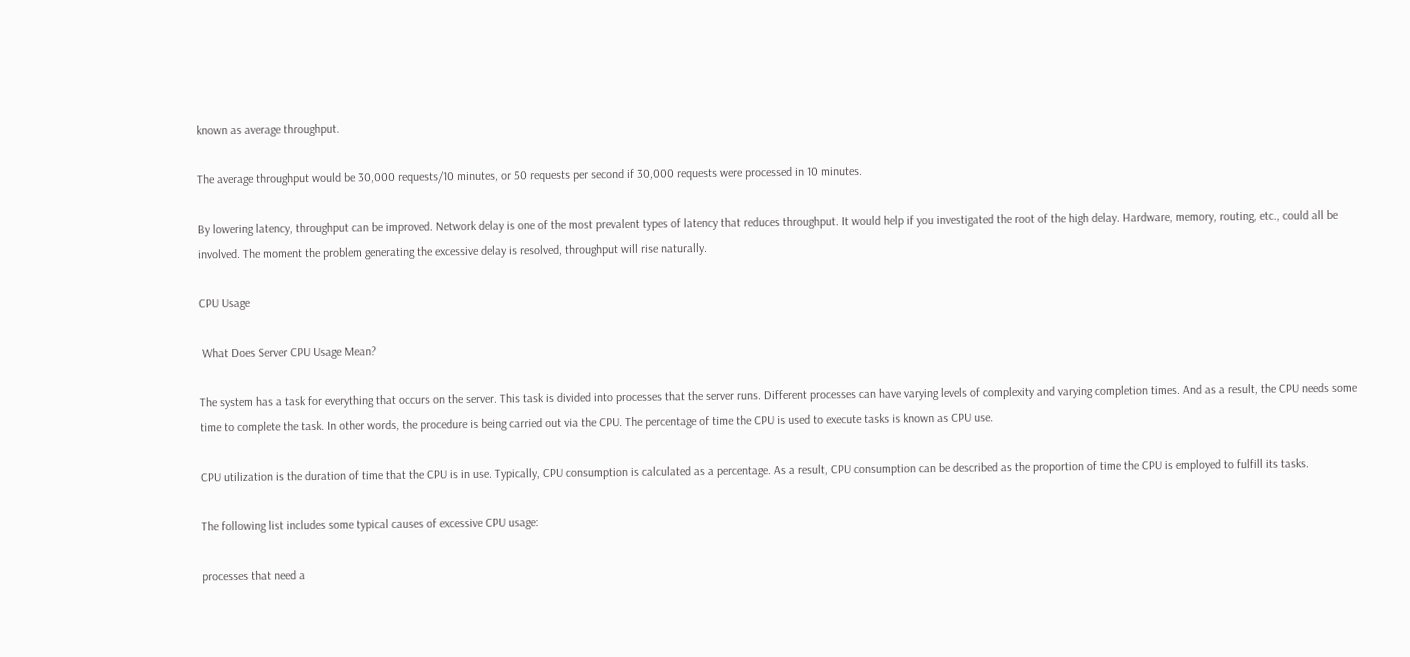known as average throughput.

The average throughput would be 30,000 requests/10 minutes, or 50 requests per second if 30,000 requests were processed in 10 minutes.

By lowering latency, throughput can be improved. Network delay is one of the most prevalent types of latency that reduces throughput. It would help if you investigated the root of the high delay. Hardware, memory, routing, etc., could all be involved. The moment the problem generating the excessive delay is resolved, throughput will rise naturally.

CPU Usage

 What Does Server CPU Usage Mean?

The system has a task for everything that occurs on the server. This task is divided into processes that the server runs. Different processes can have varying levels of complexity and varying completion times. And as a result, the CPU needs some time to complete the task. In other words, the procedure is being carried out via the CPU. The percentage of time the CPU is used to execute tasks is known as CPU use.

CPU utilization is the duration of time that the CPU is in use. Typically, CPU consumption is calculated as a percentage. As a result, CPU consumption can be described as the proportion of time the CPU is employed to fulfill its tasks.

The following list includes some typical causes of excessive CPU usage:

processes that need a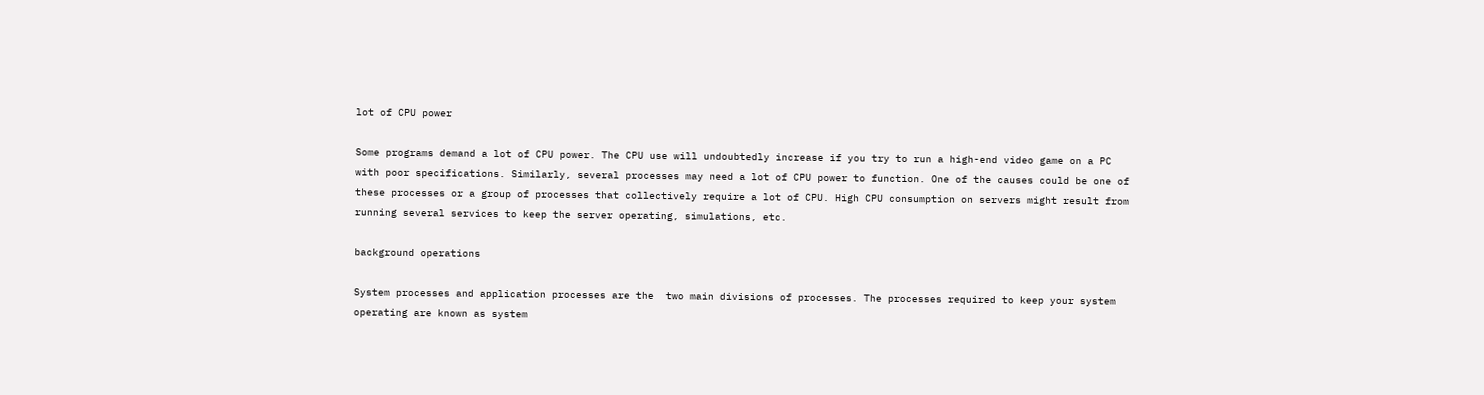lot of CPU power

Some programs demand a lot of CPU power. The CPU use will undoubtedly increase if you try to run a high-end video game on a PC with poor specifications. Similarly, several processes may need a lot of CPU power to function. One of the causes could be one of these processes or a group of processes that collectively require a lot of CPU. High CPU consumption on servers might result from running several services to keep the server operating, simulations, etc.

background operations

System processes and application processes are the  two main divisions of processes. The processes required to keep your system operating are known as system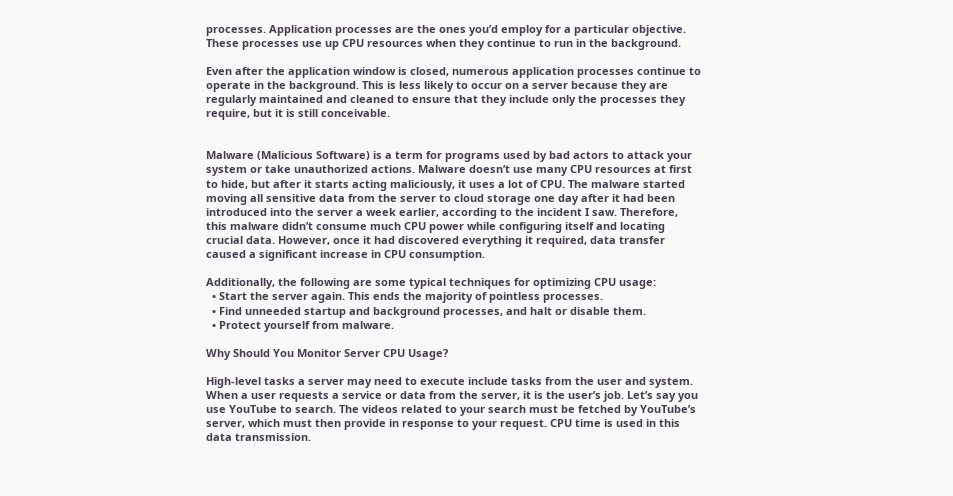processes. Application processes are the ones you’d employ for a particular objective. These processes use up CPU resources when they continue to run in the background.

Even after the application window is closed, numerous application processes continue to operate in the background. This is less likely to occur on a server because they are regularly maintained and cleaned to ensure that they include only the processes they require, but it is still conceivable.


Malware (Malicious Software) is a term for programs used by bad actors to attack your system or take unauthorized actions. Malware doesn’t use many CPU resources at first to hide, but after it starts acting maliciously, it uses a lot of CPU. The malware started moving all sensitive data from the server to cloud storage one day after it had been introduced into the server a week earlier, according to the incident I saw. Therefore, this malware didn’t consume much CPU power while configuring itself and locating crucial data. However, once it had discovered everything it required, data transfer caused a significant increase in CPU consumption.

Additionally, the following are some typical techniques for optimizing CPU usage:
  • Start the server again. This ends the majority of pointless processes.
  • Find unneeded startup and background processes, and halt or disable them.
  • Protect yourself from malware.

Why Should You Monitor Server CPU Usage?

High-level tasks a server may need to execute include tasks from the user and system. When a user requests a service or data from the server, it is the user’s job. Let’s say you use YouTube to search. The videos related to your search must be fetched by YouTube’s server, which must then provide in response to your request. CPU time is used in this data transmission.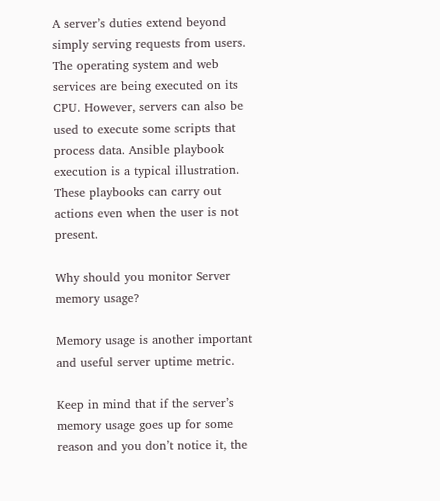A server’s duties extend beyond simply serving requests from users. The operating system and web services are being executed on its CPU. However, servers can also be used to execute some scripts that process data. Ansible playbook execution is a typical illustration. These playbooks can carry out actions even when the user is not present.

Why should you monitor Server memory usage?

Memory usage is another important and useful server uptime metric.

Keep in mind that if the server’s memory usage goes up for some reason and you don’t notice it, the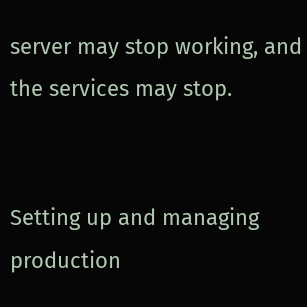server may stop working, and the services may stop.


Setting up and managing production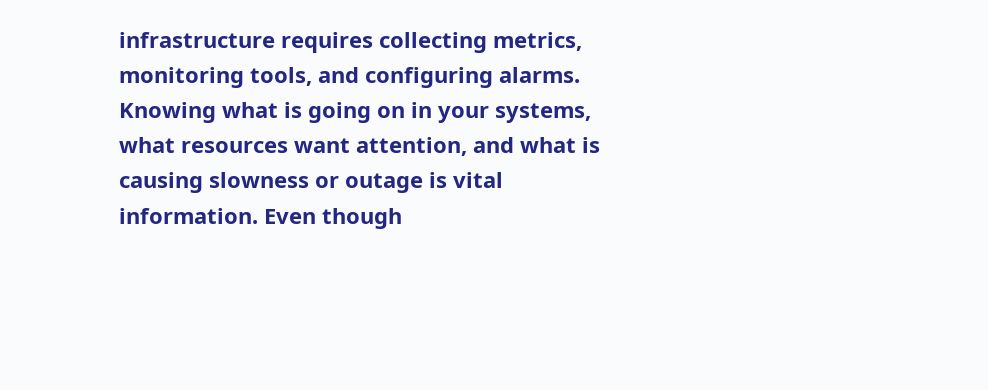infrastructure requires collecting metrics, monitoring tools, and configuring alarms. Knowing what is going on in your systems, what resources want attention, and what is causing slowness or outage is vital information. Even though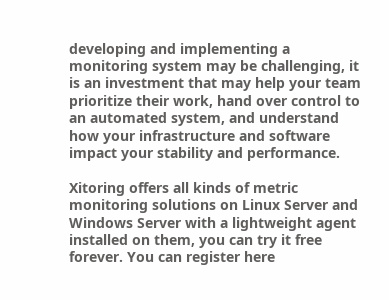developing and implementing a monitoring system may be challenging, it is an investment that may help your team prioritize their work, hand over control to an automated system, and understand how your infrastructure and software impact your stability and performance.

Xitoring offers all kinds of metric monitoring solutions on Linux Server and Windows Server with a lightweight agent installed on them, you can try it free forever. You can register here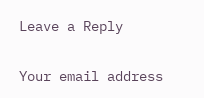Leave a Reply

Your email address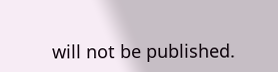will not be published.